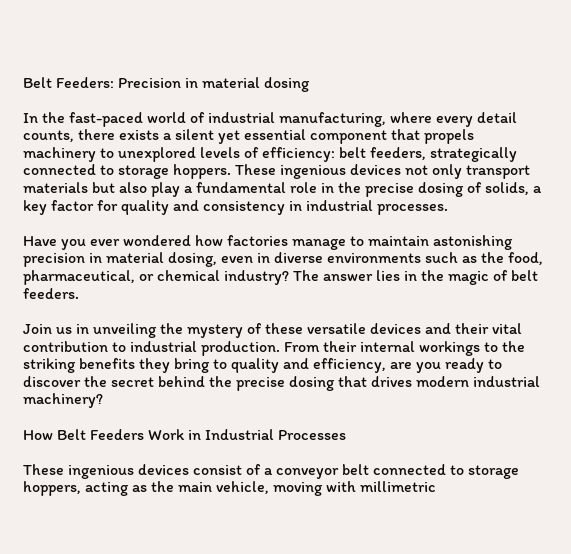Belt Feeders: Precision in material dosing

In the fast-paced world of industrial manufacturing, where every detail counts, there exists a silent yet essential component that propels machinery to unexplored levels of efficiency: belt feeders, strategically connected to storage hoppers. These ingenious devices not only transport materials but also play a fundamental role in the precise dosing of solids, a key factor for quality and consistency in industrial processes.

Have you ever wondered how factories manage to maintain astonishing precision in material dosing, even in diverse environments such as the food, pharmaceutical, or chemical industry? The answer lies in the magic of belt feeders.

Join us in unveiling the mystery of these versatile devices and their vital contribution to industrial production. From their internal workings to the striking benefits they bring to quality and efficiency, are you ready to discover the secret behind the precise dosing that drives modern industrial machinery?

How Belt Feeders Work in Industrial Processes

These ingenious devices consist of a conveyor belt connected to storage hoppers, acting as the main vehicle, moving with millimetric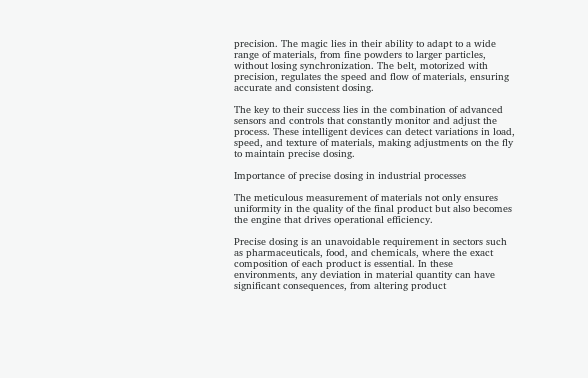precision. The magic lies in their ability to adapt to a wide range of materials, from fine powders to larger particles, without losing synchronization. The belt, motorized with precision, regulates the speed and flow of materials, ensuring accurate and consistent dosing.

The key to their success lies in the combination of advanced sensors and controls that constantly monitor and adjust the process. These intelligent devices can detect variations in load, speed, and texture of materials, making adjustments on the fly to maintain precise dosing.

Importance of precise dosing in industrial processes

The meticulous measurement of materials not only ensures uniformity in the quality of the final product but also becomes the engine that drives operational efficiency.

Precise dosing is an unavoidable requirement in sectors such as pharmaceuticals, food, and chemicals, where the exact composition of each product is essential. In these environments, any deviation in material quantity can have significant consequences, from altering product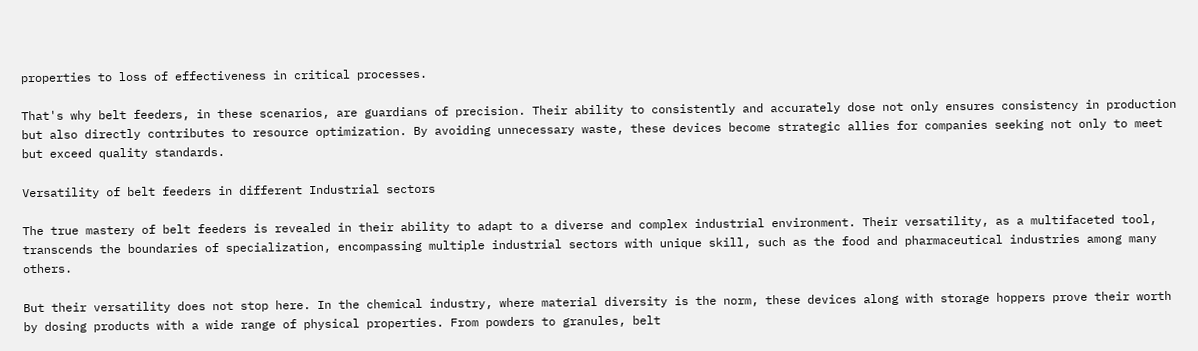properties to loss of effectiveness in critical processes.

That's why belt feeders, in these scenarios, are guardians of precision. Their ability to consistently and accurately dose not only ensures consistency in production but also directly contributes to resource optimization. By avoiding unnecessary waste, these devices become strategic allies for companies seeking not only to meet but exceed quality standards.

Versatility of belt feeders in different Industrial sectors

The true mastery of belt feeders is revealed in their ability to adapt to a diverse and complex industrial environment. Their versatility, as a multifaceted tool, transcends the boundaries of specialization, encompassing multiple industrial sectors with unique skill, such as the food and pharmaceutical industries among many others.

But their versatility does not stop here. In the chemical industry, where material diversity is the norm, these devices along with storage hoppers prove their worth by dosing products with a wide range of physical properties. From powders to granules, belt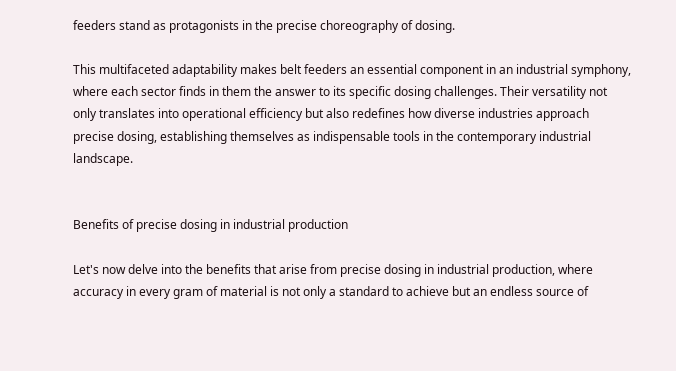feeders stand as protagonists in the precise choreography of dosing.

This multifaceted adaptability makes belt feeders an essential component in an industrial symphony, where each sector finds in them the answer to its specific dosing challenges. Their versatility not only translates into operational efficiency but also redefines how diverse industries approach precise dosing, establishing themselves as indispensable tools in the contemporary industrial landscape.


Benefits of precise dosing in industrial production

Let's now delve into the benefits that arise from precise dosing in industrial production, where accuracy in every gram of material is not only a standard to achieve but an endless source of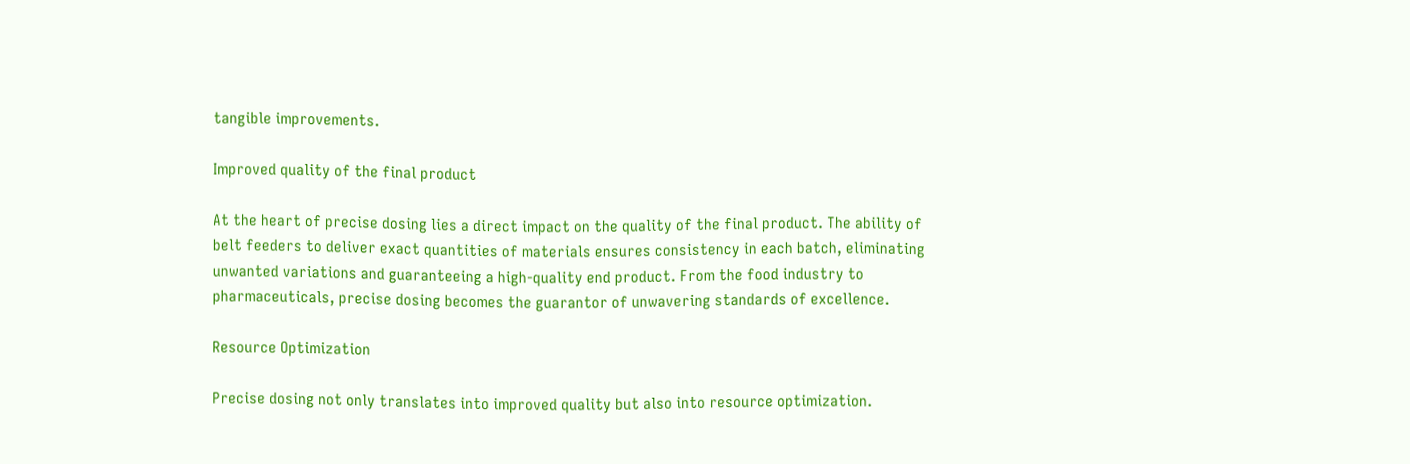tangible improvements.

Improved quality of the final product

At the heart of precise dosing lies a direct impact on the quality of the final product. The ability of belt feeders to deliver exact quantities of materials ensures consistency in each batch, eliminating unwanted variations and guaranteeing a high-quality end product. From the food industry to pharmaceuticals, precise dosing becomes the guarantor of unwavering standards of excellence.

Resource Optimization

Precise dosing not only translates into improved quality but also into resource optimization.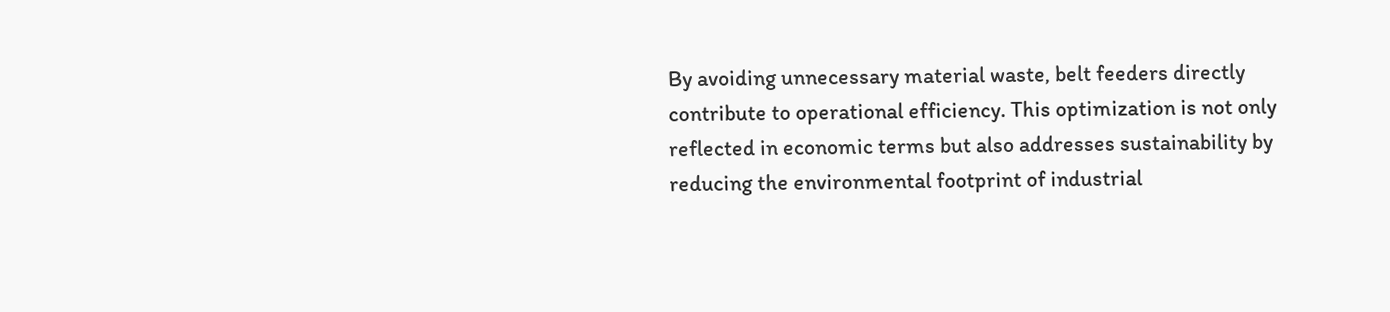By avoiding unnecessary material waste, belt feeders directly contribute to operational efficiency. This optimization is not only reflected in economic terms but also addresses sustainability by reducing the environmental footprint of industrial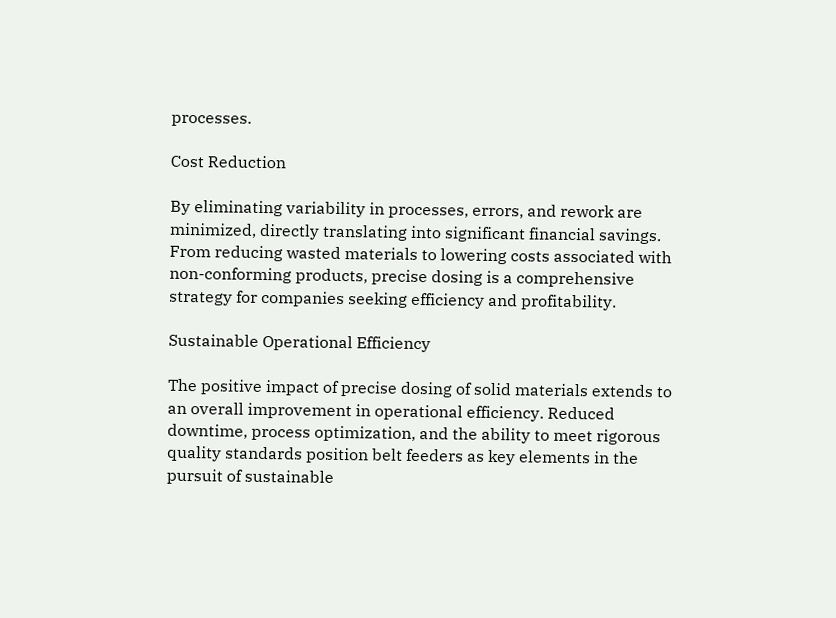processes.

Cost Reduction

By eliminating variability in processes, errors, and rework are minimized, directly translating into significant financial savings. From reducing wasted materials to lowering costs associated with non-conforming products, precise dosing is a comprehensive strategy for companies seeking efficiency and profitability.

Sustainable Operational Efficiency

The positive impact of precise dosing of solid materials extends to an overall improvement in operational efficiency. Reduced downtime, process optimization, and the ability to meet rigorous quality standards position belt feeders as key elements in the pursuit of sustainable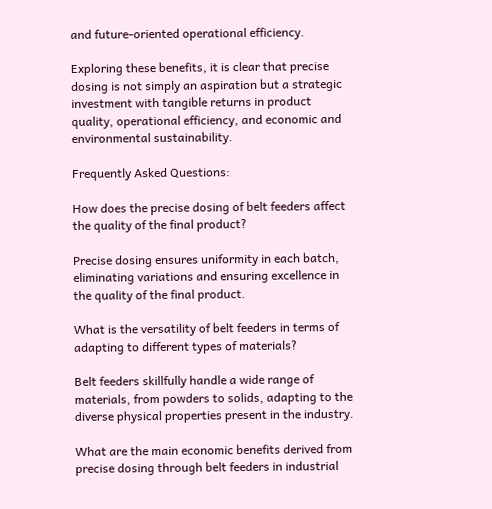and future-oriented operational efficiency.

Exploring these benefits, it is clear that precise dosing is not simply an aspiration but a strategic investment with tangible returns in product quality, operational efficiency, and economic and environmental sustainability.

Frequently Asked Questions:

How does the precise dosing of belt feeders affect the quality of the final product?

Precise dosing ensures uniformity in each batch, eliminating variations and ensuring excellence in the quality of the final product.

What is the versatility of belt feeders in terms of adapting to different types of materials?

Belt feeders skillfully handle a wide range of materials, from powders to solids, adapting to the diverse physical properties present in the industry.

What are the main economic benefits derived from precise dosing through belt feeders in industrial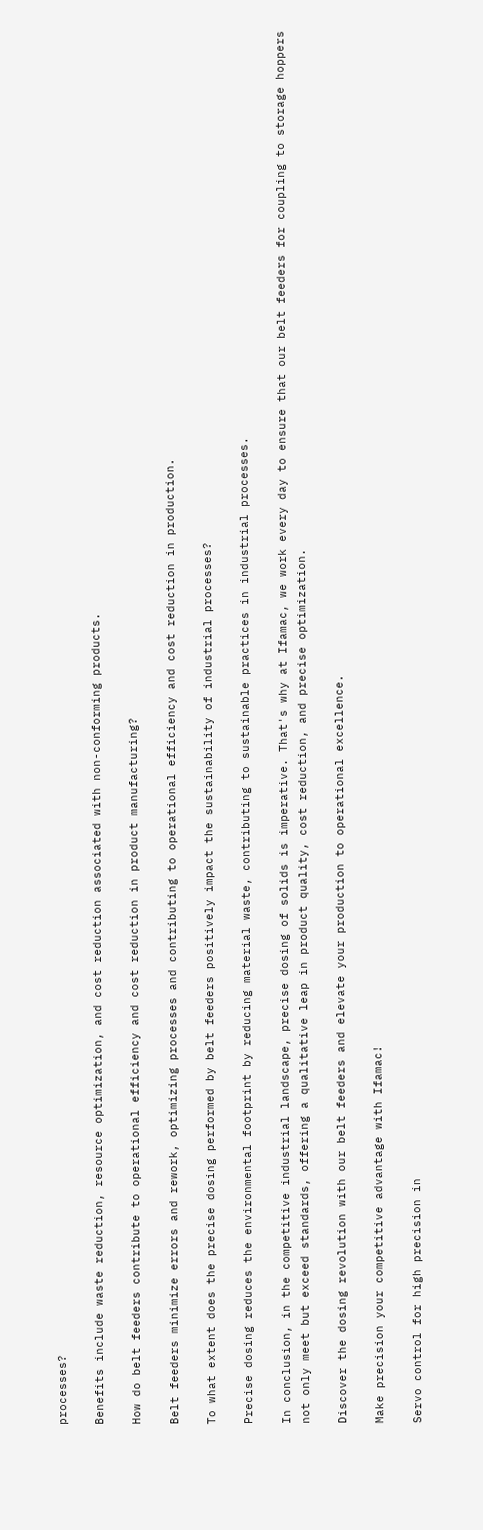processes?

Benefits include waste reduction, resource optimization, and cost reduction associated with non-conforming products.

How do belt feeders contribute to operational efficiency and cost reduction in product manufacturing?

Belt feeders minimize errors and rework, optimizing processes and contributing to operational efficiency and cost reduction in production.

To what extent does the precise dosing performed by belt feeders positively impact the sustainability of industrial processes?

Precise dosing reduces the environmental footprint by reducing material waste, contributing to sustainable practices in industrial processes.

In conclusion, in the competitive industrial landscape, precise dosing of solids is imperative. That's why at Ifamac, we work every day to ensure that our belt feeders for coupling to storage hoppers not only meet but exceed standards, offering a qualitative leap in product quality, cost reduction, and precise optimization.

Discover the dosing revolution with our belt feeders and elevate your production to operational excellence.

Make precision your competitive advantage with Ifamac!

Servo control for high precision in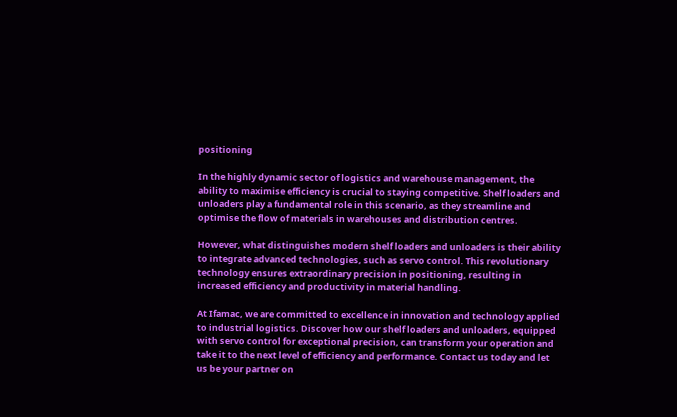positioning

In the highly dynamic sector of logistics and warehouse management, the ability to maximise efficiency is crucial to staying competitive. Shelf loaders and unloaders play a fundamental role in this scenario, as they streamline and optimise the flow of materials in warehouses and distribution centres.

However, what distinguishes modern shelf loaders and unloaders is their ability to integrate advanced technologies, such as servo control. This revolutionary technology ensures extraordinary precision in positioning, resulting in increased efficiency and productivity in material handling.

At Ifamac, we are committed to excellence in innovation and technology applied to industrial logistics. Discover how our shelf loaders and unloaders, equipped with servo control for exceptional precision, can transform your operation and take it to the next level of efficiency and performance. Contact us today and let us be your partner on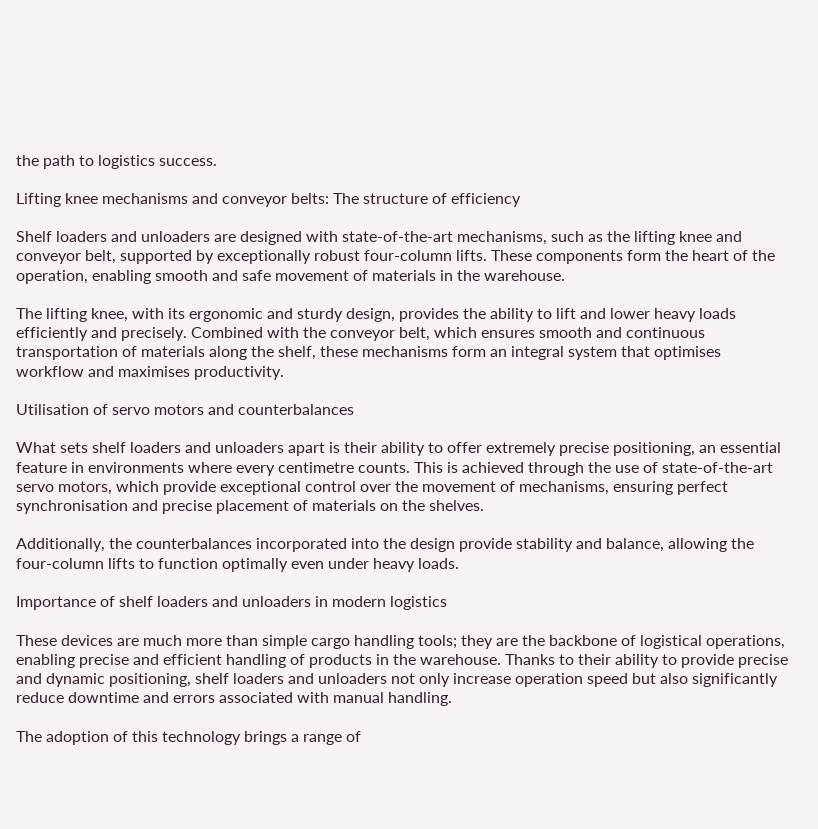the path to logistics success.

Lifting knee mechanisms and conveyor belts: The structure of efficiency

Shelf loaders and unloaders are designed with state-of-the-art mechanisms, such as the lifting knee and conveyor belt, supported by exceptionally robust four-column lifts. These components form the heart of the operation, enabling smooth and safe movement of materials in the warehouse.

The lifting knee, with its ergonomic and sturdy design, provides the ability to lift and lower heavy loads efficiently and precisely. Combined with the conveyor belt, which ensures smooth and continuous transportation of materials along the shelf, these mechanisms form an integral system that optimises workflow and maximises productivity.

Utilisation of servo motors and counterbalances

What sets shelf loaders and unloaders apart is their ability to offer extremely precise positioning, an essential feature in environments where every centimetre counts. This is achieved through the use of state-of-the-art servo motors, which provide exceptional control over the movement of mechanisms, ensuring perfect synchronisation and precise placement of materials on the shelves.

Additionally, the counterbalances incorporated into the design provide stability and balance, allowing the four-column lifts to function optimally even under heavy loads.

Importance of shelf loaders and unloaders in modern logistics

These devices are much more than simple cargo handling tools; they are the backbone of logistical operations, enabling precise and efficient handling of products in the warehouse. Thanks to their ability to provide precise and dynamic positioning, shelf loaders and unloaders not only increase operation speed but also significantly reduce downtime and errors associated with manual handling.

The adoption of this technology brings a range of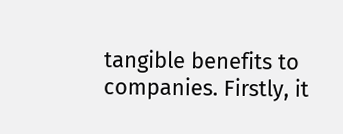tangible benefits to companies. Firstly, it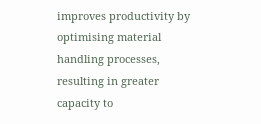improves productivity by optimising material handling processes, resulting in greater capacity to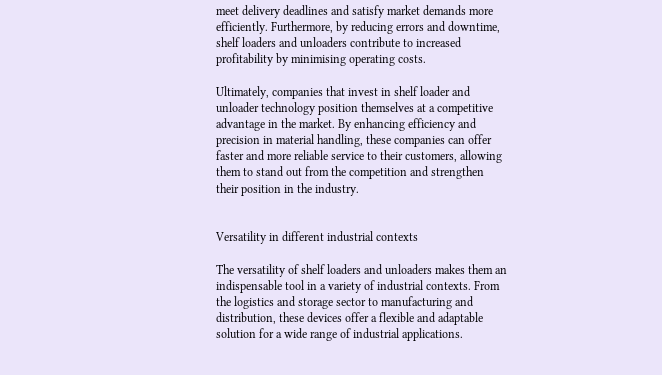meet delivery deadlines and satisfy market demands more efficiently. Furthermore, by reducing errors and downtime, shelf loaders and unloaders contribute to increased profitability by minimising operating costs.

Ultimately, companies that invest in shelf loader and unloader technology position themselves at a competitive advantage in the market. By enhancing efficiency and precision in material handling, these companies can offer faster and more reliable service to their customers, allowing them to stand out from the competition and strengthen their position in the industry.


Versatility in different industrial contexts

The versatility of shelf loaders and unloaders makes them an indispensable tool in a variety of industrial contexts. From the logistics and storage sector to manufacturing and distribution, these devices offer a flexible and adaptable solution for a wide range of industrial applications.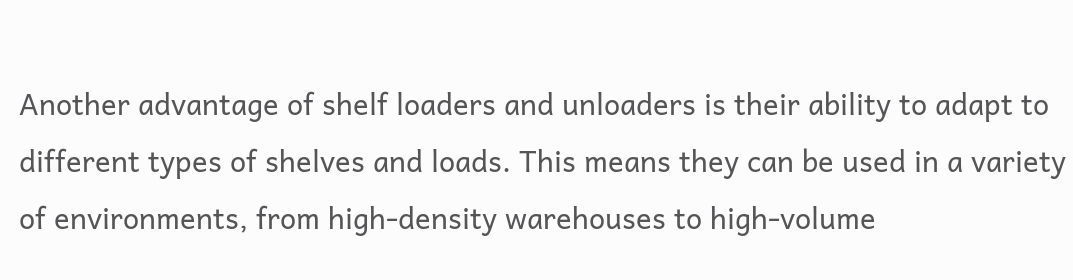Another advantage of shelf loaders and unloaders is their ability to adapt to different types of shelves and loads. This means they can be used in a variety of environments, from high-density warehouses to high-volume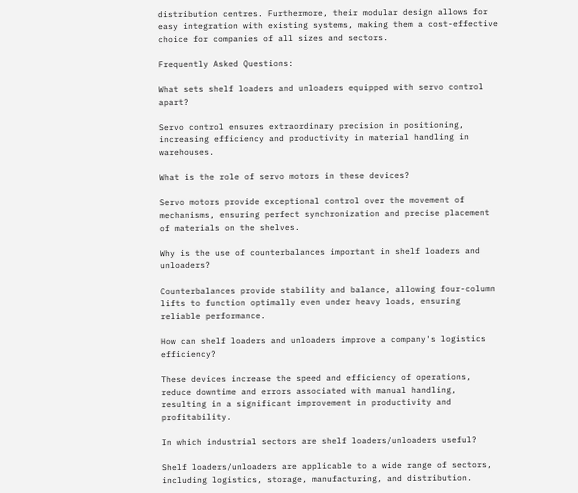distribution centres. Furthermore, their modular design allows for easy integration with existing systems, making them a cost-effective choice for companies of all sizes and sectors.

Frequently Asked Questions:

What sets shelf loaders and unloaders equipped with servo control apart?

Servo control ensures extraordinary precision in positioning, increasing efficiency and productivity in material handling in warehouses.

What is the role of servo motors in these devices?

Servo motors provide exceptional control over the movement of mechanisms, ensuring perfect synchronization and precise placement of materials on the shelves.

Why is the use of counterbalances important in shelf loaders and unloaders?

Counterbalances provide stability and balance, allowing four-column lifts to function optimally even under heavy loads, ensuring reliable performance.

How can shelf loaders and unloaders improve a company's logistics efficiency?

These devices increase the speed and efficiency of operations, reduce downtime and errors associated with manual handling, resulting in a significant improvement in productivity and profitability.

In which industrial sectors are shelf loaders/unloaders useful?

Shelf loaders/unloaders are applicable to a wide range of sectors, including logistics, storage, manufacturing, and distribution.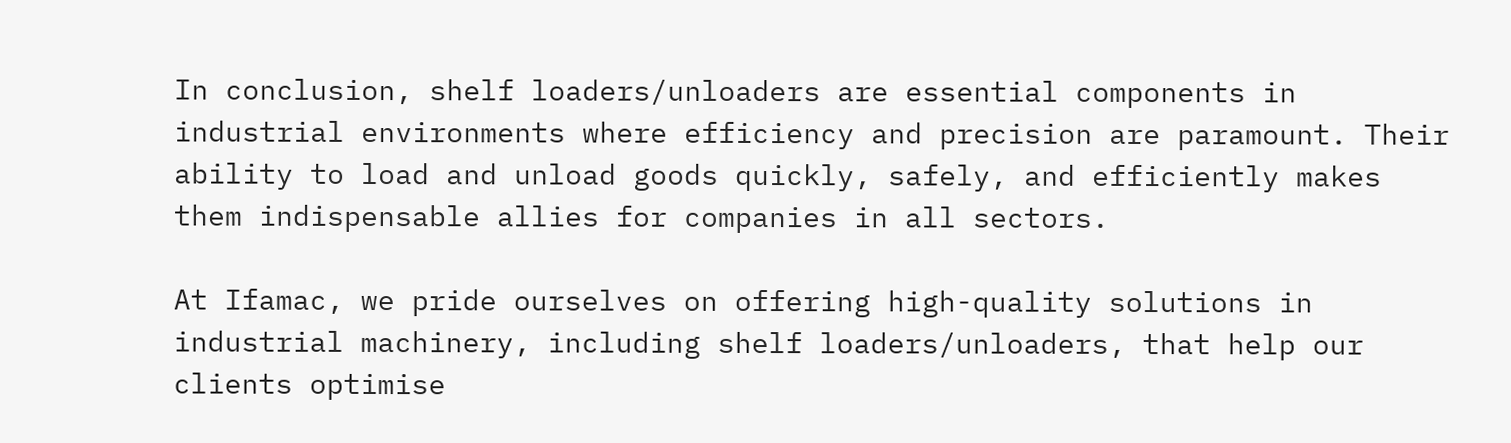In conclusion, shelf loaders/unloaders are essential components in industrial environments where efficiency and precision are paramount. Their ability to load and unload goods quickly, safely, and efficiently makes them indispensable allies for companies in all sectors.

At Ifamac, we pride ourselves on offering high-quality solutions in industrial machinery, including shelf loaders/unloaders, that help our clients optimise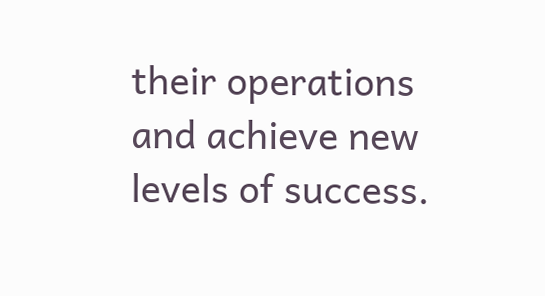their operations and achieve new levels of success.